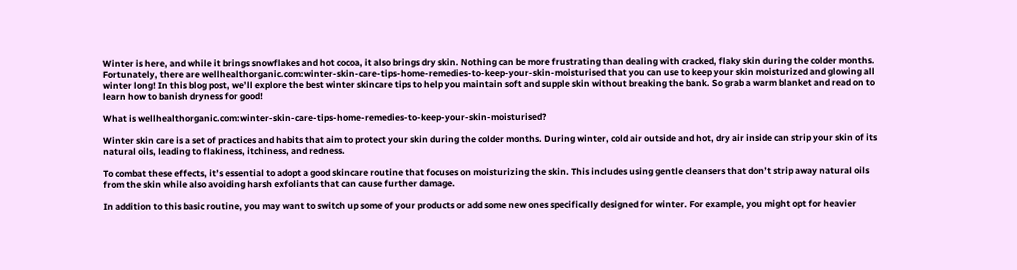Winter is here, and while it brings snowflakes and hot cocoa, it also brings dry skin. Nothing can be more frustrating than dealing with cracked, flaky skin during the colder months. Fortunately, there are wellhealthorganic.com:winter-skin-care-tips-home-remedies-to-keep-your-skin-moisturised that you can use to keep your skin moisturized and glowing all winter long! In this blog post, we’ll explore the best winter skincare tips to help you maintain soft and supple skin without breaking the bank. So grab a warm blanket and read on to learn how to banish dryness for good!

What is wellhealthorganic.com:winter-skin-care-tips-home-remedies-to-keep-your-skin-moisturised?

Winter skin care is a set of practices and habits that aim to protect your skin during the colder months. During winter, cold air outside and hot, dry air inside can strip your skin of its natural oils, leading to flakiness, itchiness, and redness.

To combat these effects, it’s essential to adopt a good skincare routine that focuses on moisturizing the skin. This includes using gentle cleansers that don’t strip away natural oils from the skin while also avoiding harsh exfoliants that can cause further damage.

In addition to this basic routine, you may want to switch up some of your products or add some new ones specifically designed for winter. For example, you might opt for heavier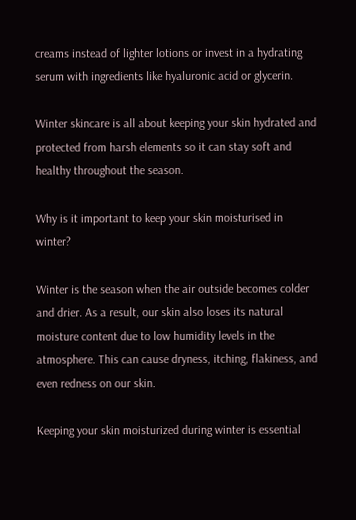creams instead of lighter lotions or invest in a hydrating serum with ingredients like hyaluronic acid or glycerin.

Winter skincare is all about keeping your skin hydrated and protected from harsh elements so it can stay soft and healthy throughout the season.

Why is it important to keep your skin moisturised in winter?

Winter is the season when the air outside becomes colder and drier. As a result, our skin also loses its natural moisture content due to low humidity levels in the atmosphere. This can cause dryness, itching, flakiness, and even redness on our skin.

Keeping your skin moisturized during winter is essential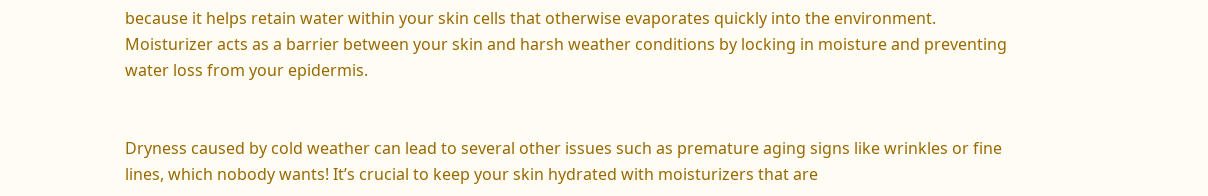because it helps retain water within your skin cells that otherwise evaporates quickly into the environment. Moisturizer acts as a barrier between your skin and harsh weather conditions by locking in moisture and preventing water loss from your epidermis.


Dryness caused by cold weather can lead to several other issues such as premature aging signs like wrinkles or fine lines, which nobody wants! It’s crucial to keep your skin hydrated with moisturizers that are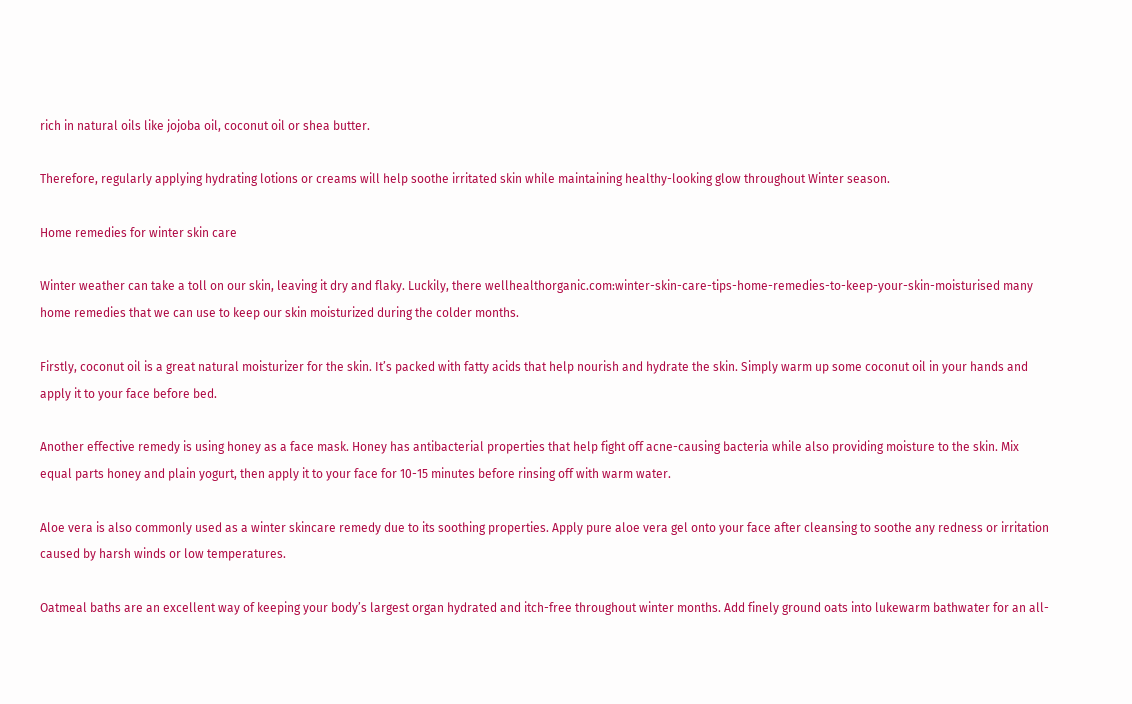rich in natural oils like jojoba oil, coconut oil or shea butter.

Therefore, regularly applying hydrating lotions or creams will help soothe irritated skin while maintaining healthy-looking glow throughout Winter season.

Home remedies for winter skin care

Winter weather can take a toll on our skin, leaving it dry and flaky. Luckily, there wellhealthorganic.com:winter-skin-care-tips-home-remedies-to-keep-your-skin-moisturised many home remedies that we can use to keep our skin moisturized during the colder months.

Firstly, coconut oil is a great natural moisturizer for the skin. It’s packed with fatty acids that help nourish and hydrate the skin. Simply warm up some coconut oil in your hands and apply it to your face before bed.

Another effective remedy is using honey as a face mask. Honey has antibacterial properties that help fight off acne-causing bacteria while also providing moisture to the skin. Mix equal parts honey and plain yogurt, then apply it to your face for 10-15 minutes before rinsing off with warm water.

Aloe vera is also commonly used as a winter skincare remedy due to its soothing properties. Apply pure aloe vera gel onto your face after cleansing to soothe any redness or irritation caused by harsh winds or low temperatures.

Oatmeal baths are an excellent way of keeping your body’s largest organ hydrated and itch-free throughout winter months. Add finely ground oats into lukewarm bathwater for an all-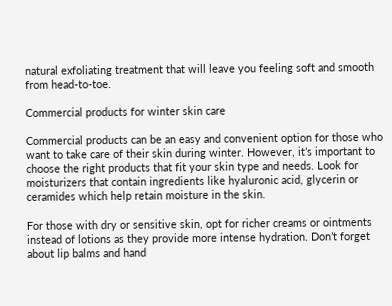natural exfoliating treatment that will leave you feeling soft and smooth from head-to-toe.

Commercial products for winter skin care

Commercial products can be an easy and convenient option for those who want to take care of their skin during winter. However, it’s important to choose the right products that fit your skin type and needs. Look for moisturizers that contain ingredients like hyaluronic acid, glycerin or ceramides which help retain moisture in the skin.

For those with dry or sensitive skin, opt for richer creams or ointments instead of lotions as they provide more intense hydration. Don’t forget about lip balms and hand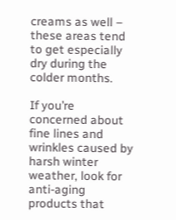creams as well – these areas tend to get especially dry during the colder months.

If you’re concerned about fine lines and wrinkles caused by harsh winter weather, look for anti-aging products that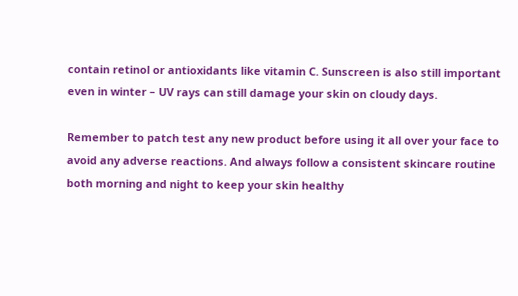contain retinol or antioxidants like vitamin C. Sunscreen is also still important even in winter – UV rays can still damage your skin on cloudy days.

Remember to patch test any new product before using it all over your face to avoid any adverse reactions. And always follow a consistent skincare routine both morning and night to keep your skin healthy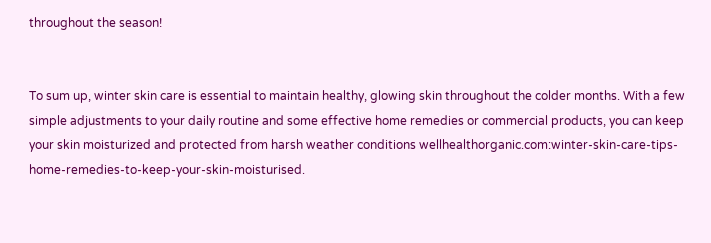throughout the season!


To sum up, winter skin care is essential to maintain healthy, glowing skin throughout the colder months. With a few simple adjustments to your daily routine and some effective home remedies or commercial products, you can keep your skin moisturized and protected from harsh weather conditions wellhealthorganic.com:winter-skin-care-tips-home-remedies-to-keep-your-skin-moisturised.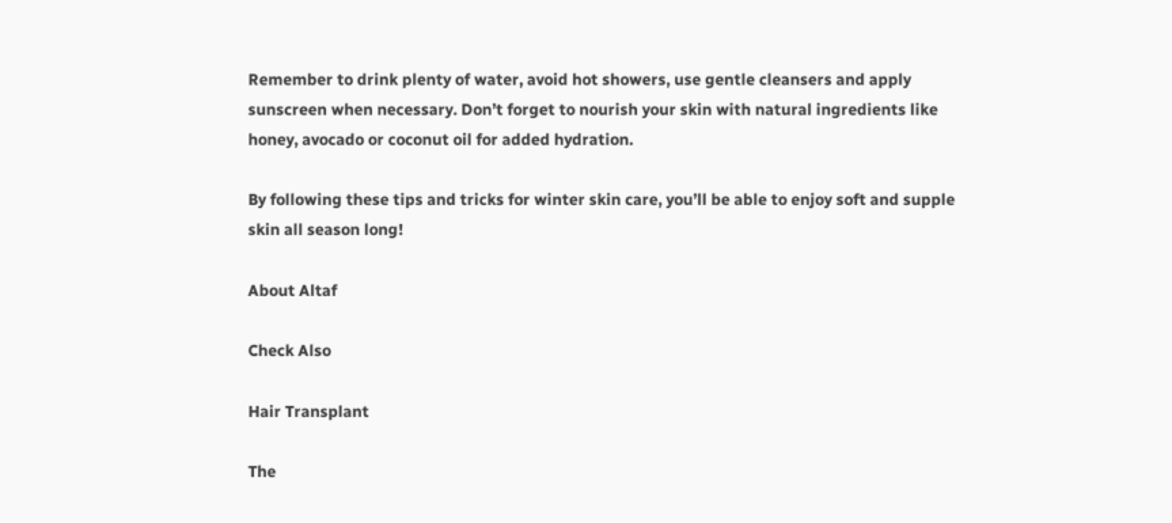Remember to drink plenty of water, avoid hot showers, use gentle cleansers and apply sunscreen when necessary. Don’t forget to nourish your skin with natural ingredients like honey, avocado or coconut oil for added hydration.

By following these tips and tricks for winter skin care, you’ll be able to enjoy soft and supple skin all season long!

About Altaf

Check Also

Hair Transplant

The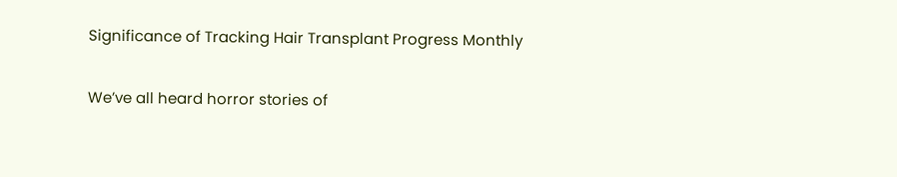Significance of Tracking Hair Transplant Progress Monthly

We’ve all heard horror stories of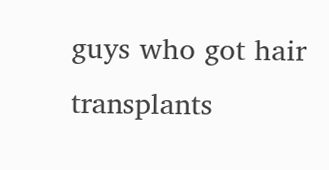guys who got hair transplants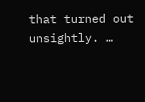that turned out unsightly. …